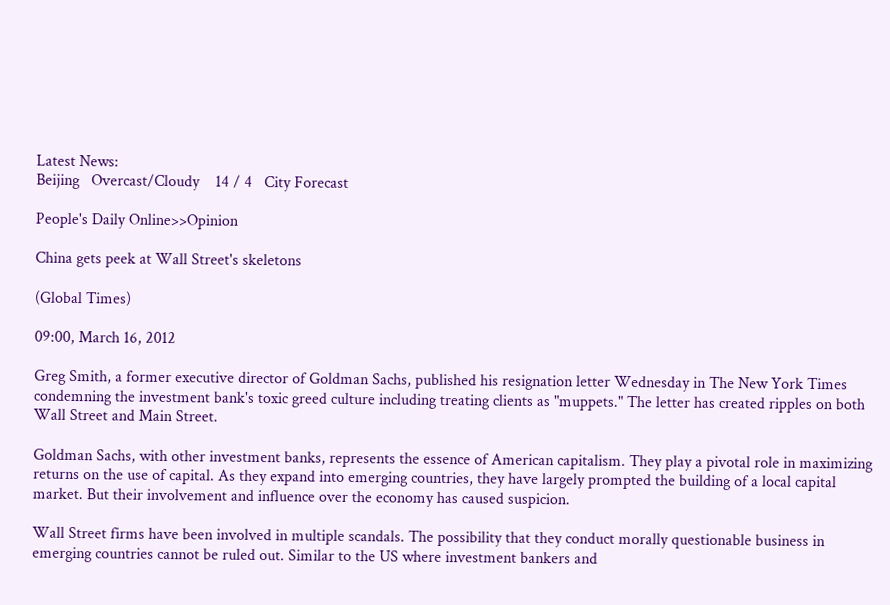Latest News:
Beijing   Overcast/Cloudy    14 / 4   City Forecast

People's Daily Online>>Opinion

China gets peek at Wall Street's skeletons

(Global Times)

09:00, March 16, 2012

Greg Smith, a former executive director of Goldman Sachs, published his resignation letter Wednesday in The New York Times condemning the investment bank's toxic greed culture including treating clients as "muppets." The letter has created ripples on both Wall Street and Main Street.

Goldman Sachs, with other investment banks, represents the essence of American capitalism. They play a pivotal role in maximizing returns on the use of capital. As they expand into emerging countries, they have largely prompted the building of a local capital market. But their involvement and influence over the economy has caused suspicion.

Wall Street firms have been involved in multiple scandals. The possibility that they conduct morally questionable business in emerging countries cannot be ruled out. Similar to the US where investment bankers and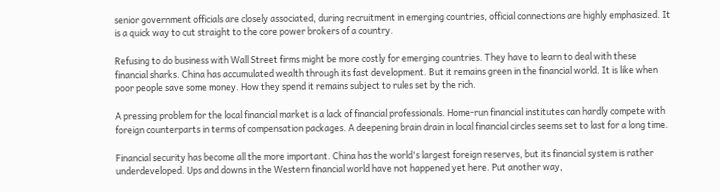senior government officials are closely associated, during recruitment in emerging countries, official connections are highly emphasized. It is a quick way to cut straight to the core power brokers of a country.

Refusing to do business with Wall Street firms might be more costly for emerging countries. They have to learn to deal with these financial sharks. China has accumulated wealth through its fast development. But it remains green in the financial world. It is like when poor people save some money. How they spend it remains subject to rules set by the rich.

A pressing problem for the local financial market is a lack of financial professionals. Home-run financial institutes can hardly compete with foreign counterparts in terms of compensation packages. A deepening brain drain in local financial circles seems set to last for a long time.

Financial security has become all the more important. China has the world's largest foreign reserves, but its financial system is rather underdeveloped. Ups and downs in the Western financial world have not happened yet here. Put another way,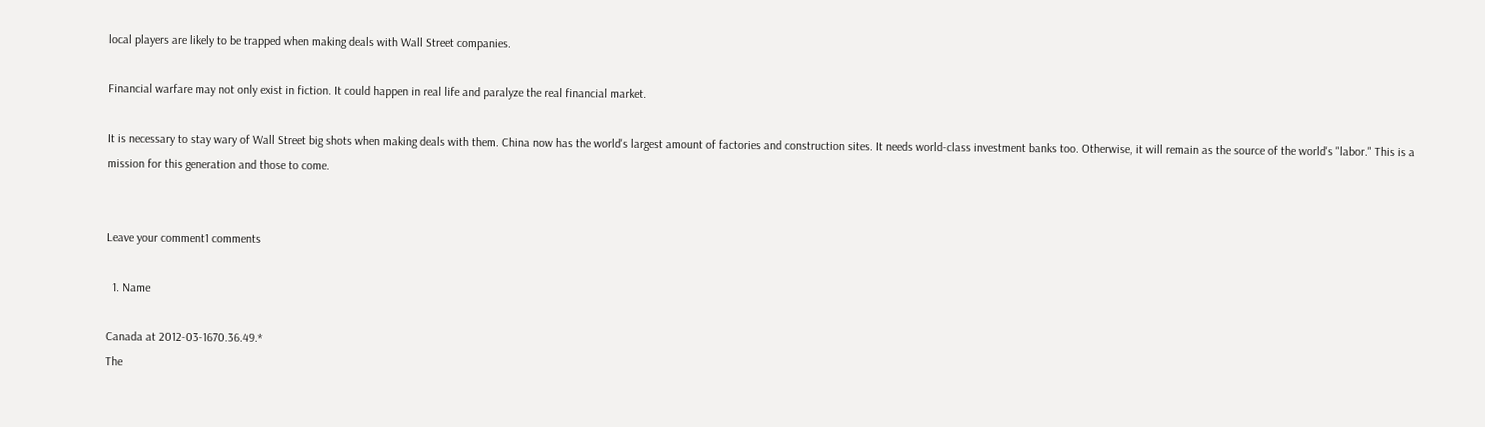local players are likely to be trapped when making deals with Wall Street companies.

Financial warfare may not only exist in fiction. It could happen in real life and paralyze the real financial market.

It is necessary to stay wary of Wall Street big shots when making deals with them. China now has the world's largest amount of factories and construction sites. It needs world-class investment banks too. Otherwise, it will remain as the source of the world's "labor." This is a mission for this generation and those to come.


Leave your comment1 comments

  1. Name

Canada at 2012-03-1670.36.49.*
The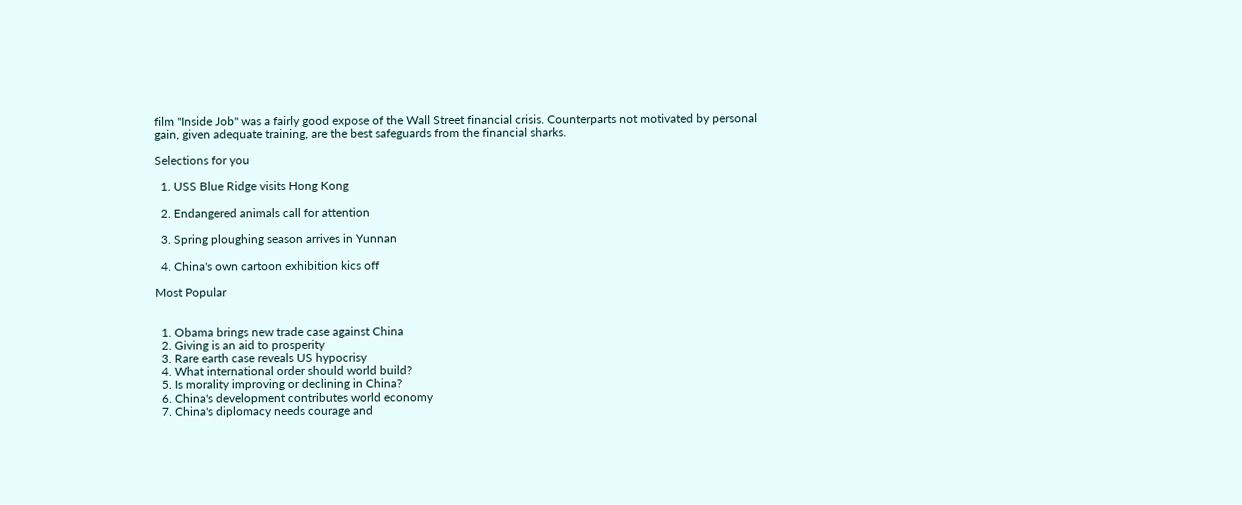film "Inside Job" was a fairly good expose of the Wall Street financial crisis. Counterparts not motivated by personal gain, given adequate training, are the best safeguards from the financial sharks.

Selections for you

  1. USS Blue Ridge visits Hong Kong

  2. Endangered animals call for attention

  3. Spring ploughing season arrives in Yunnan

  4. China's own cartoon exhibition kics off

Most Popular


  1. Obama brings new trade case against China
  2. Giving is an aid to prosperity
  3. Rare earth case reveals US hypocrisy
  4. What international order should world build?
  5. Is morality improving or declining in China?
  6. China's development contributes world economy
  7. China's diplomacy needs courage and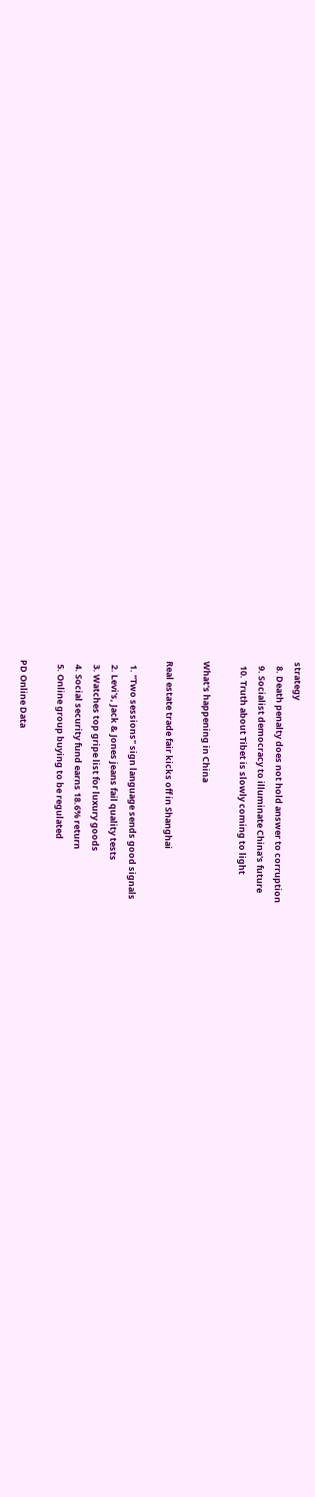strategy
  8. Death penalty does not hold answer to corruption
  9. Socialist democracy to illuminate China's future
  10. Truth about Tibet is slowly coming to light

What's happening in China

Real estate trade fair kicks off in Shanghai

  1. "Two sessions" sign language sends good signals
  2. Levi's, Jack & Jones jeans fail quality tests
  3. Watches top gripe list for luxury goods
  4. Social security fund earns 18.6% return
  5. Online group buying to be regulated

PD Online Data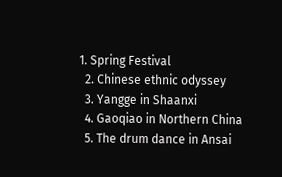1. Spring Festival
  2. Chinese ethnic odyssey
  3. Yangge in Shaanxi
  4. Gaoqiao in Northern China
  5. The drum dance in Ansai